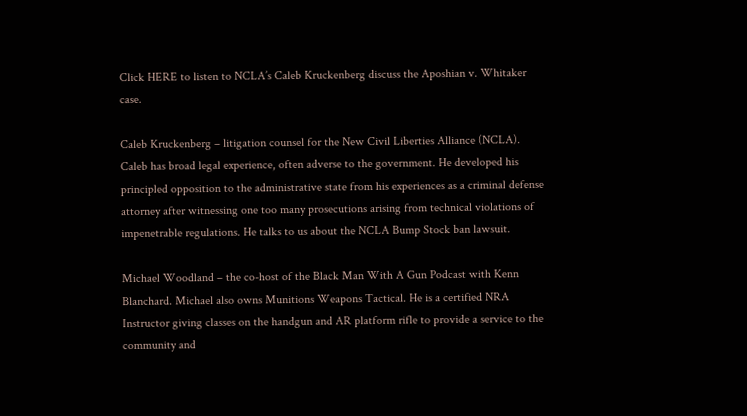Click HERE to listen to NCLA’s Caleb Kruckenberg discuss the Aposhian v. Whitaker case.

Caleb Kruckenberg – litigation counsel for the New Civil Liberties Alliance (NCLA). Caleb has broad legal experience, often adverse to the government. He developed his principled opposition to the administrative state from his experiences as a criminal defense attorney after witnessing one too many prosecutions arising from technical violations of impenetrable regulations. He talks to us about the NCLA Bump Stock ban lawsuit.

Michael Woodland – the co-host of the Black Man With A Gun Podcast with Kenn Blanchard. Michael also owns Munitions Weapons Tactical. He is a certified NRA Instructor giving classes on the handgun and AR platform rifle to provide a service to the community and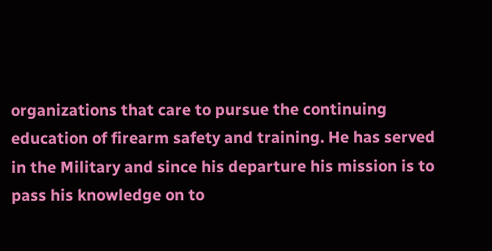organizations that care to pursue the continuing education of firearm safety and training. He has served in the Military and since his departure his mission is to pass his knowledge on to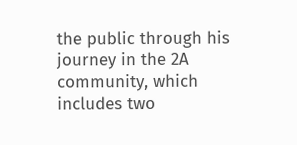the public through his journey in the 2A community, which includes two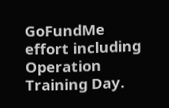GoFundMe effort including Operation Training Day.